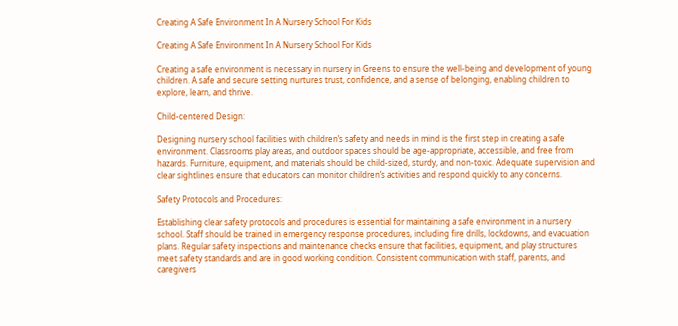Creating A Safe Environment In A Nursery School For Kids

Creating A Safe Environment In A Nursery School For Kids

Creating a safe environment is necessary in nursery in Greens to ensure the well-being and development of young children. A safe and secure setting nurtures trust, confidence, and a sense of belonging, enabling children to explore, learn, and thrive.

Child-centered Design:

Designing nursery school facilities with children’s safety and needs in mind is the first step in creating a safe environment. Classrooms play areas, and outdoor spaces should be age-appropriate, accessible, and free from hazards. Furniture, equipment, and materials should be child-sized, sturdy, and non-toxic. Adequate supervision and clear sightlines ensure that educators can monitor children’s activities and respond quickly to any concerns.

Safety Protocols and Procedures:

Establishing clear safety protocols and procedures is essential for maintaining a safe environment in a nursery school. Staff should be trained in emergency response procedures, including fire drills, lockdowns, and evacuation plans. Regular safety inspections and maintenance checks ensure that facilities, equipment, and play structures meet safety standards and are in good working condition. Consistent communication with staff, parents, and caregivers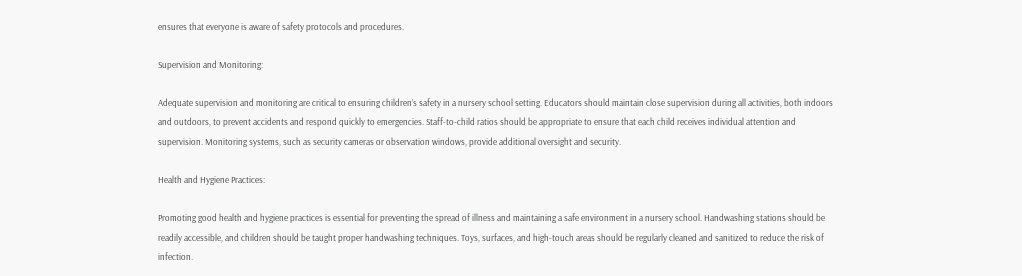ensures that everyone is aware of safety protocols and procedures.

Supervision and Monitoring:

Adequate supervision and monitoring are critical to ensuring children’s safety in a nursery school setting. Educators should maintain close supervision during all activities, both indoors and outdoors, to prevent accidents and respond quickly to emergencies. Staff-to-child ratios should be appropriate to ensure that each child receives individual attention and supervision. Monitoring systems, such as security cameras or observation windows, provide additional oversight and security.

Health and Hygiene Practices:

Promoting good health and hygiene practices is essential for preventing the spread of illness and maintaining a safe environment in a nursery school. Handwashing stations should be readily accessible, and children should be taught proper handwashing techniques. Toys, surfaces, and high-touch areas should be regularly cleaned and sanitized to reduce the risk of infection.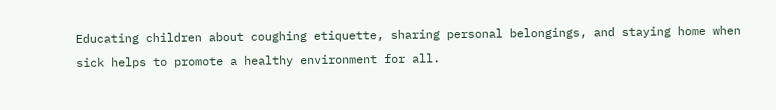Educating children about coughing etiquette, sharing personal belongings, and staying home when sick helps to promote a healthy environment for all.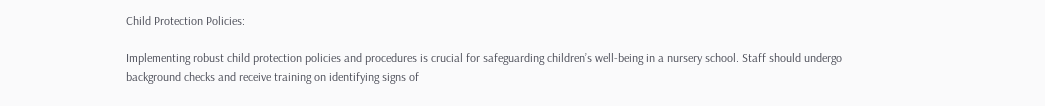Child Protection Policies:

Implementing robust child protection policies and procedures is crucial for safeguarding children’s well-being in a nursery school. Staff should undergo background checks and receive training on identifying signs of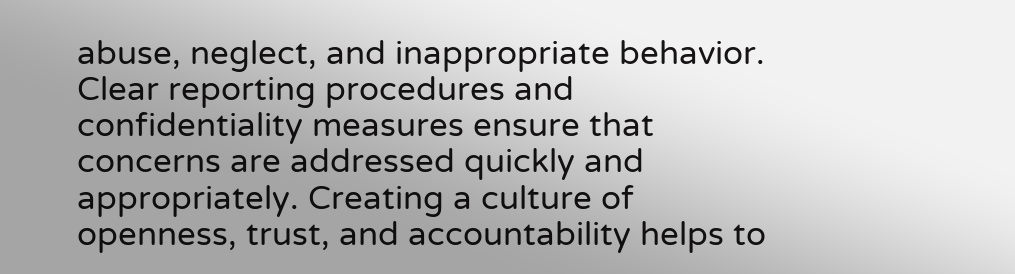abuse, neglect, and inappropriate behavior. Clear reporting procedures and confidentiality measures ensure that concerns are addressed quickly and appropriately. Creating a culture of openness, trust, and accountability helps to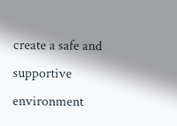create a safe and supportive environment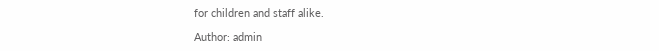for children and staff alike.

Author: admin